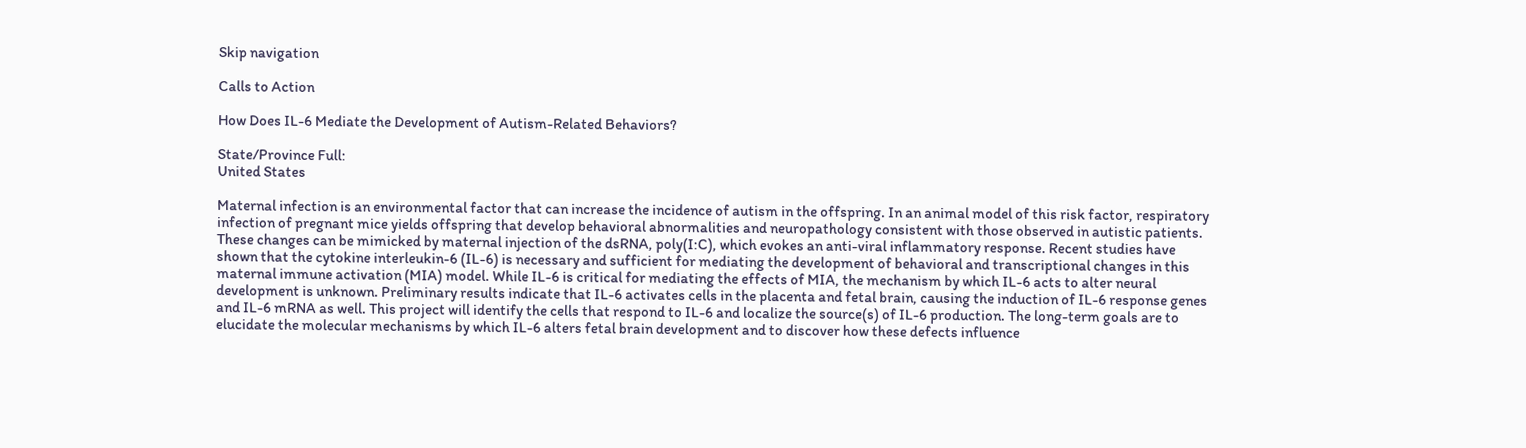Skip navigation

Calls to Action

How Does IL-6 Mediate the Development of Autism-Related Behaviors?

State/Province Full:
United States

Maternal infection is an environmental factor that can increase the incidence of autism in the offspring. In an animal model of this risk factor, respiratory infection of pregnant mice yields offspring that develop behavioral abnormalities and neuropathology consistent with those observed in autistic patients. These changes can be mimicked by maternal injection of the dsRNA, poly(I:C), which evokes an anti-viral inflammatory response. Recent studies have shown that the cytokine interleukin-6 (IL-6) is necessary and sufficient for mediating the development of behavioral and transcriptional changes in this maternal immune activation (MIA) model. While IL-6 is critical for mediating the effects of MIA, the mechanism by which IL-6 acts to alter neural development is unknown. Preliminary results indicate that IL-6 activates cells in the placenta and fetal brain, causing the induction of IL-6 response genes and IL-6 mRNA as well. This project will identify the cells that respond to IL-6 and localize the source(s) of IL-6 production. The long-term goals are to elucidate the molecular mechanisms by which IL-6 alters fetal brain development and to discover how these defects influence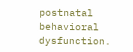postnatal behavioral dysfunction.